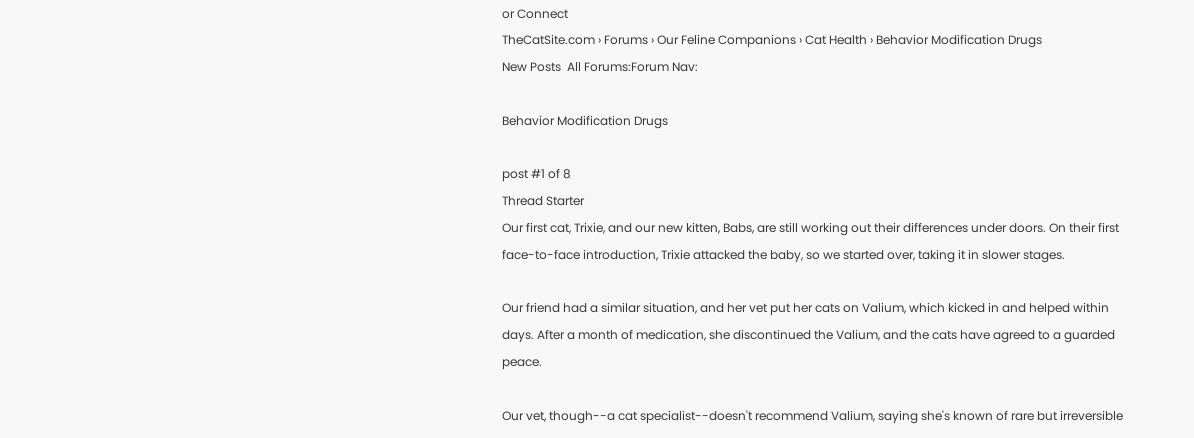or Connect
TheCatSite.com › Forums › Our Feline Companions › Cat Health › Behavior Modification Drugs
New Posts  All Forums:Forum Nav:

Behavior Modification Drugs

post #1 of 8
Thread Starter
Our first cat, Trixie, and our new kitten, Babs, are still working out their differences under doors. On their first face-to-face introduction, Trixie attacked the baby, so we started over, taking it in slower stages.

Our friend had a similar situation, and her vet put her cats on Valium, which kicked in and helped within days. After a month of medication, she discontinued the Valium, and the cats have agreed to a guarded peace.

Our vet, though--a cat specialist--doesn't recommend Valium, saying she's known of rare but irreversible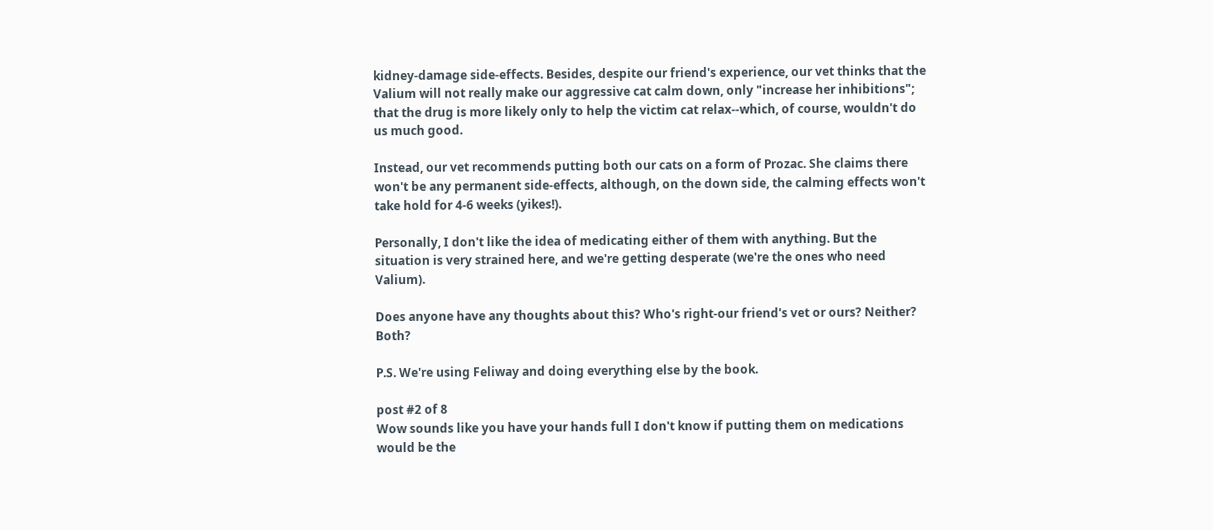kidney-damage side-effects. Besides, despite our friend's experience, our vet thinks that the Valium will not really make our aggressive cat calm down, only "increase her inhibitions"; that the drug is more likely only to help the victim cat relax--which, of course, wouldn't do us much good.

Instead, our vet recommends putting both our cats on a form of Prozac. She claims there won't be any permanent side-effects, although, on the down side, the calming effects won't take hold for 4-6 weeks (yikes!).

Personally, I don't like the idea of medicating either of them with anything. But the situation is very strained here, and we're getting desperate (we're the ones who need Valium).

Does anyone have any thoughts about this? Who's right-our friend's vet or ours? Neither? Both?

P.S. We're using Feliway and doing everything else by the book.

post #2 of 8
Wow sounds like you have your hands full I don't know if putting them on medications would be the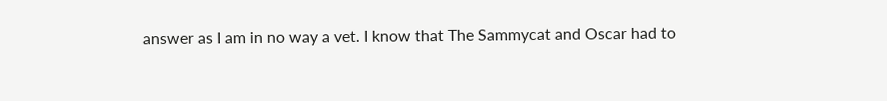answer as I am in no way a vet. I know that The Sammycat and Oscar had to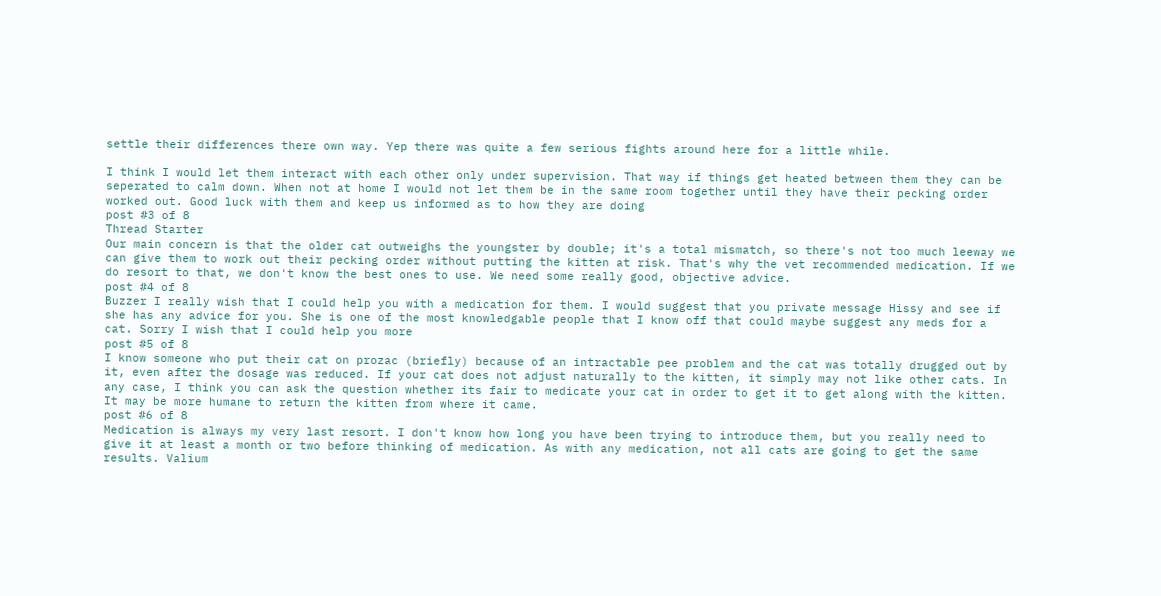settle their differences there own way. Yep there was quite a few serious fights around here for a little while.

I think I would let them interact with each other only under supervision. That way if things get heated between them they can be seperated to calm down. When not at home I would not let them be in the same room together until they have their pecking order worked out. Good luck with them and keep us informed as to how they are doing
post #3 of 8
Thread Starter
Our main concern is that the older cat outweighs the youngster by double; it's a total mismatch, so there's not too much leeway we can give them to work out their pecking order without putting the kitten at risk. That's why the vet recommended medication. If we do resort to that, we don't know the best ones to use. We need some really good, objective advice.
post #4 of 8
Buzzer I really wish that I could help you with a medication for them. I would suggest that you private message Hissy and see if she has any advice for you. She is one of the most knowledgable people that I know off that could maybe suggest any meds for a cat. Sorry I wish that I could help you more
post #5 of 8
I know someone who put their cat on prozac (briefly) because of an intractable pee problem and the cat was totally drugged out by it, even after the dosage was reduced. If your cat does not adjust naturally to the kitten, it simply may not like other cats. In any case, I think you can ask the question whether its fair to medicate your cat in order to get it to get along with the kitten. It may be more humane to return the kitten from where it came.
post #6 of 8
Medication is always my very last resort. I don't know how long you have been trying to introduce them, but you really need to give it at least a month or two before thinking of medication. As with any medication, not all cats are going to get the same results. Valium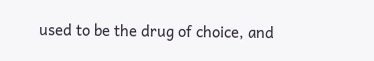used to be the drug of choice, and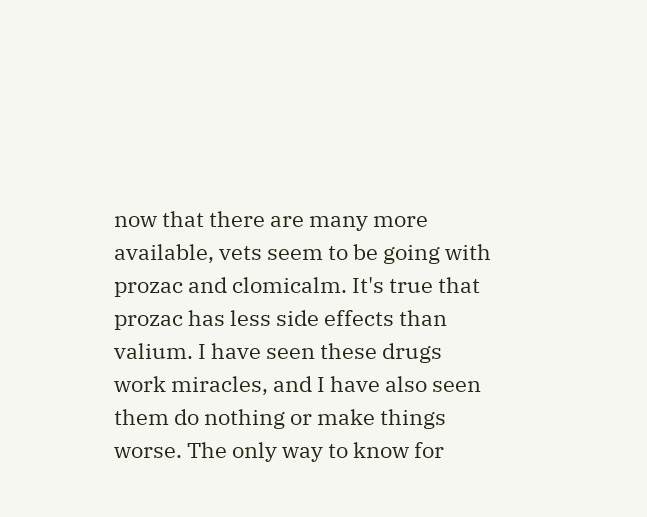now that there are many more available, vets seem to be going with prozac and clomicalm. It's true that prozac has less side effects than valium. I have seen these drugs work miracles, and I have also seen them do nothing or make things worse. The only way to know for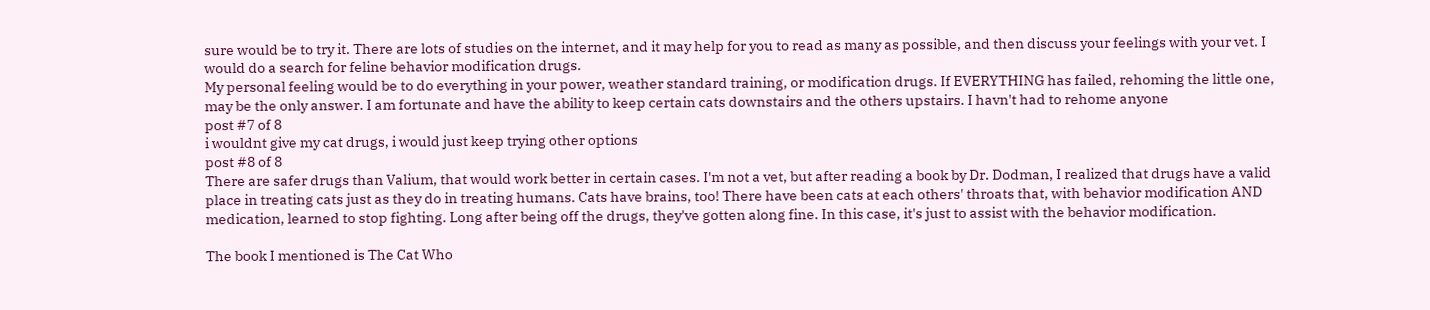sure would be to try it. There are lots of studies on the internet, and it may help for you to read as many as possible, and then discuss your feelings with your vet. I would do a search for feline behavior modification drugs.
My personal feeling would be to do everything in your power, weather standard training, or modification drugs. If EVERYTHING has failed, rehoming the little one, may be the only answer. I am fortunate and have the ability to keep certain cats downstairs and the others upstairs. I havn't had to rehome anyone
post #7 of 8
i wouldnt give my cat drugs, i would just keep trying other options
post #8 of 8
There are safer drugs than Valium, that would work better in certain cases. I'm not a vet, but after reading a book by Dr. Dodman, I realized that drugs have a valid place in treating cats just as they do in treating humans. Cats have brains, too! There have been cats at each others' throats that, with behavior modification AND medication, learned to stop fighting. Long after being off the drugs, they've gotten along fine. In this case, it's just to assist with the behavior modification.

The book I mentioned is The Cat Who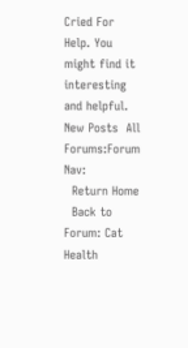Cried For Help. You might find it interesting and helpful.
New Posts  All Forums:Forum Nav:
  Return Home
  Back to Forum: Cat Health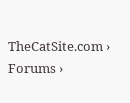TheCatSite.com › Forums ›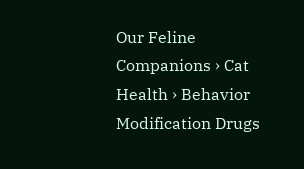Our Feline Companions › Cat Health › Behavior Modification Drugs